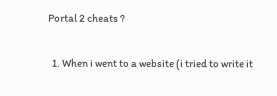Portal 2 cheats ?

  1. When i went to a website (i tried to write it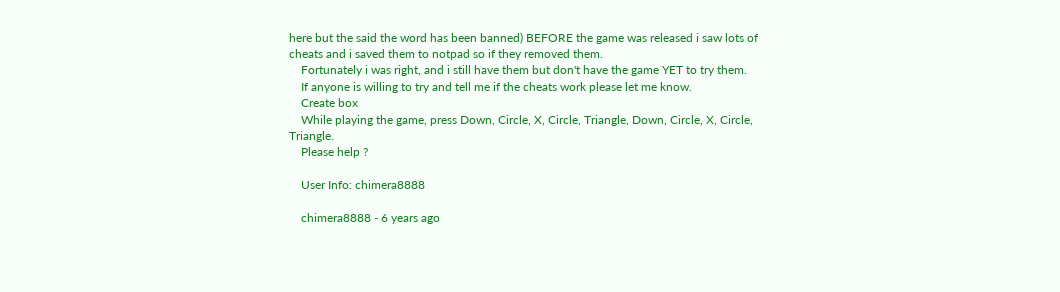here but the said the word has been banned) BEFORE the game was released i saw lots of cheats and i saved them to notpad so if they removed them.
    Fortunately i was right, and i still have them but don't have the game YET to try them.
    If anyone is willing to try and tell me if the cheats work please let me know.
    Create box
    While playing the game, press Down, Circle, X, Circle, Triangle, Down, Circle, X, Circle, Triangle.
    Please help ?

    User Info: chimera8888

    chimera8888 - 6 years ago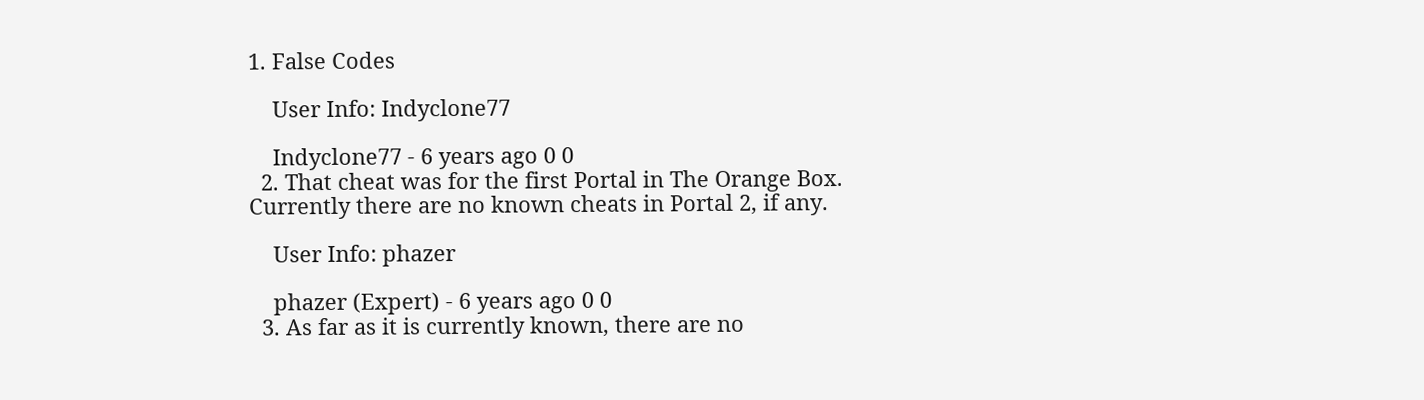1. False Codes

    User Info: Indyclone77

    Indyclone77 - 6 years ago 0 0
  2. That cheat was for the first Portal in The Orange Box. Currently there are no known cheats in Portal 2, if any.

    User Info: phazer

    phazer (Expert) - 6 years ago 0 0
  3. As far as it is currently known, there are no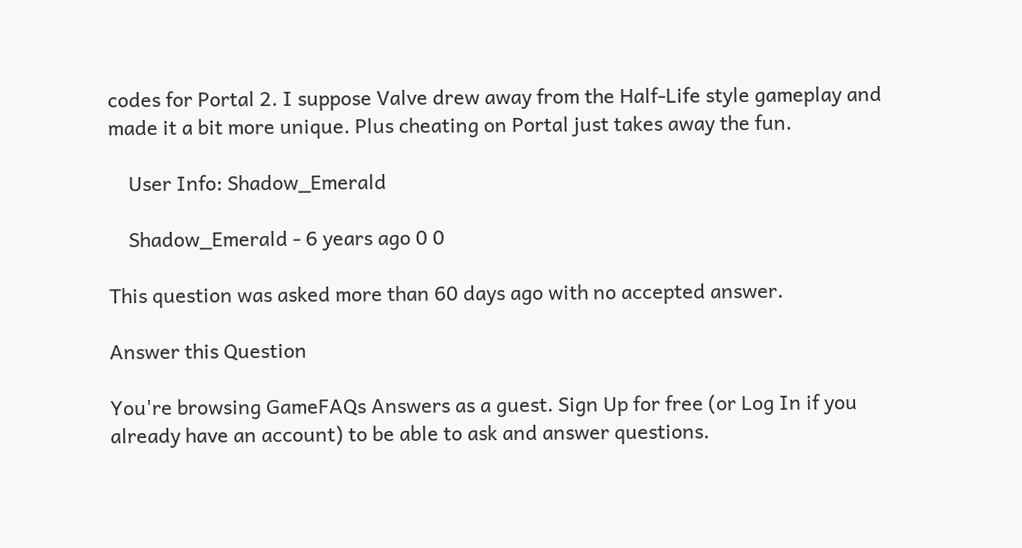codes for Portal 2. I suppose Valve drew away from the Half-Life style gameplay and made it a bit more unique. Plus cheating on Portal just takes away the fun.

    User Info: Shadow_Emerald

    Shadow_Emerald - 6 years ago 0 0

This question was asked more than 60 days ago with no accepted answer.

Answer this Question

You're browsing GameFAQs Answers as a guest. Sign Up for free (or Log In if you already have an account) to be able to ask and answer questions.